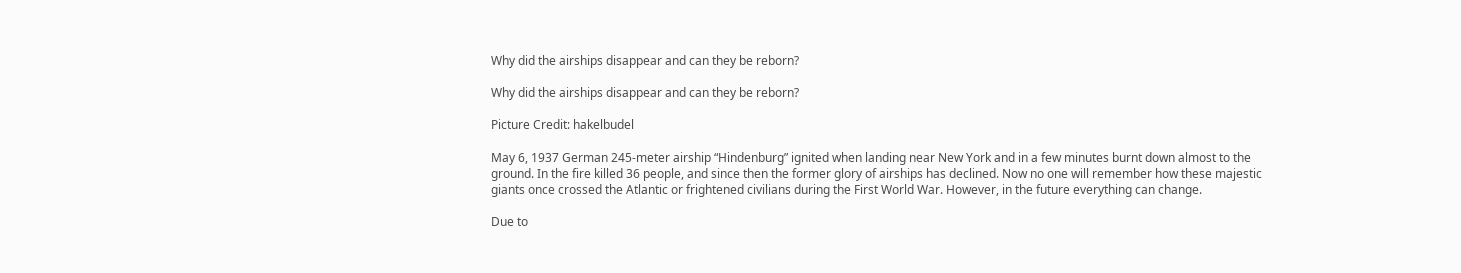Why did the airships disappear and can they be reborn?

Why did the airships disappear and can they be reborn?

Picture Credit: hakelbudel

May 6, 1937 German 245-meter airship “Hindenburg” ignited when landing near New York and in a few minutes burnt down almost to the ground. In the fire killed 36 people, and since then the former glory of airships has declined. Now no one will remember how these majestic giants once crossed the Atlantic or frightened civilians during the First World War. However, in the future everything can change.

Due to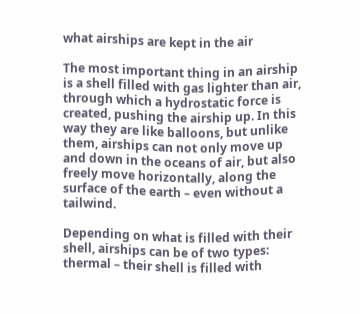what airships are kept in the air

The most important thing in an airship is a shell filled with gas lighter than air, through which a hydrostatic force is created, pushing the airship up. In this way they are like balloons, but unlike them, airships can not only move up and down in the oceans of air, but also freely move horizontally, along the surface of the earth – even without a tailwind.

Depending on what is filled with their shell, airships can be of two types: thermal – their shell is filled with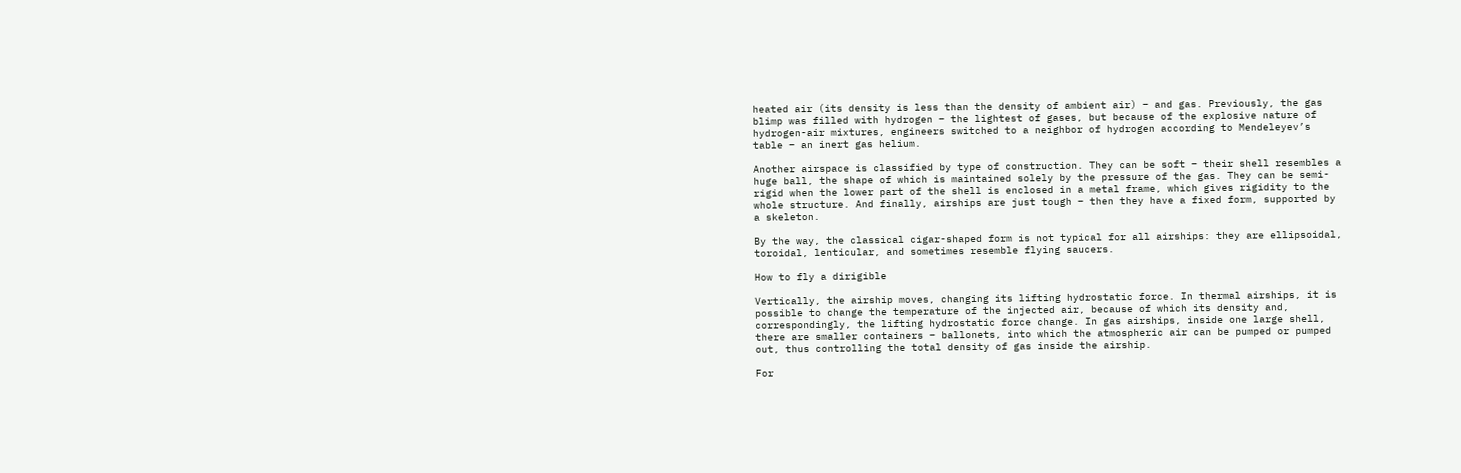heated air (its density is less than the density of ambient air) – and gas. Previously, the gas blimp was filled with hydrogen – the lightest of gases, but because of the explosive nature of hydrogen-air mixtures, engineers switched to a neighbor of hydrogen according to Mendeleyev’s table – an inert gas helium.

Another airspace is classified by type of construction. They can be soft – their shell resembles a huge ball, the shape of which is maintained solely by the pressure of the gas. They can be semi-rigid when the lower part of the shell is enclosed in a metal frame, which gives rigidity to the whole structure. And finally, airships are just tough – then they have a fixed form, supported by a skeleton.

By the way, the classical cigar-shaped form is not typical for all airships: they are ellipsoidal, toroidal, lenticular, and sometimes resemble flying saucers.

How to fly a dirigible

Vertically, the airship moves, changing its lifting hydrostatic force. In thermal airships, it is possible to change the temperature of the injected air, because of which its density and, correspondingly, the lifting hydrostatic force change. In gas airships, inside one large shell, there are smaller containers – ballonets, into which the atmospheric air can be pumped or pumped out, thus controlling the total density of gas inside the airship.

For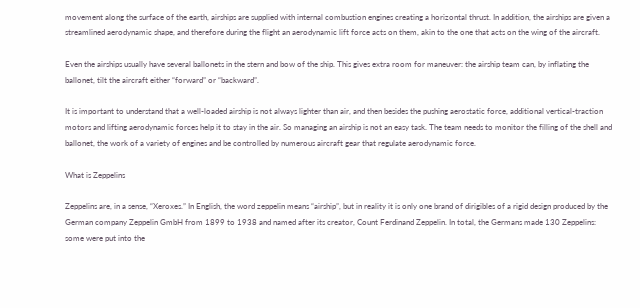movement along the surface of the earth, airships are supplied with internal combustion engines creating a horizontal thrust. In addition, the airships are given a streamlined aerodynamic shape, and therefore during the flight an aerodynamic lift force acts on them, akin to the one that acts on the wing of the aircraft.

Even the airships usually have several ballonets in the stern and bow of the ship. This gives extra room for maneuver: the airship team can, by inflating the ballonet, tilt the aircraft either “forward” or “backward”.

It is important to understand that a well-loaded airship is not always lighter than air, and then besides the pushing aerostatic force, additional vertical-traction motors and lifting aerodynamic forces help it to stay in the air. So managing an airship is not an easy task. The team needs to monitor the filling of the shell and ballonet, the work of a variety of engines and be controlled by numerous aircraft gear that regulate aerodynamic force.

What is Zeppelins

Zeppelins are, in a sense, “Xeroxes.” In English, the word zeppelin means “airship”, but in reality it is only one brand of dirigibles of a rigid design produced by the German company Zeppelin GmbH from 1899 to 1938 and named after its creator, Count Ferdinand Zeppelin. In total, the Germans made 130 Zeppelins: some were put into the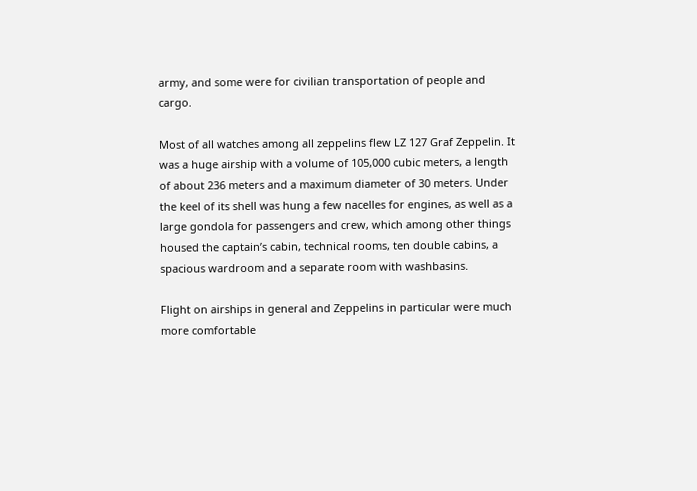army, and some were for civilian transportation of people and cargo.

Most of all watches among all zeppelins flew LZ 127 Graf Zeppelin. It was a huge airship with a volume of 105,000 cubic meters, a length of about 236 meters and a maximum diameter of 30 meters. Under the keel of its shell was hung a few nacelles for engines, as well as a large gondola for passengers and crew, which among other things housed the captain’s cabin, technical rooms, ten double cabins, a spacious wardroom and a separate room with washbasins.

Flight on airships in general and Zeppelins in particular were much more comfortable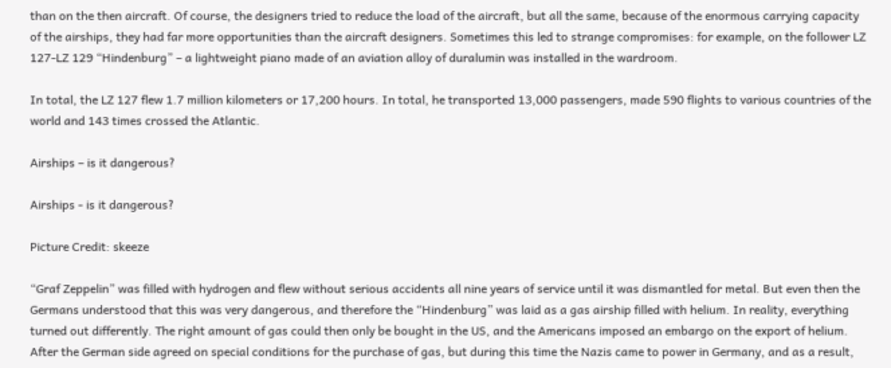than on the then aircraft. Of course, the designers tried to reduce the load of the aircraft, but all the same, because of the enormous carrying capacity of the airships, they had far more opportunities than the aircraft designers. Sometimes this led to strange compromises: for example, on the follower LZ 127-LZ 129 “Hindenburg” – a lightweight piano made of an aviation alloy of duralumin was installed in the wardroom.

In total, the LZ 127 flew 1.7 million kilometers or 17,200 hours. In total, he transported 13,000 passengers, made 590 flights to various countries of the world and 143 times crossed the Atlantic.

Airships – is it dangerous?

Airships - is it dangerous?

Picture Credit: skeeze

“Graf Zeppelin” was filled with hydrogen and flew without serious accidents all nine years of service until it was dismantled for metal. But even then the Germans understood that this was very dangerous, and therefore the “Hindenburg” was laid as a gas airship filled with helium. In reality, everything turned out differently. The right amount of gas could then only be bought in the US, and the Americans imposed an embargo on the export of helium. After the German side agreed on special conditions for the purchase of gas, but during this time the Nazis came to power in Germany, and as a result,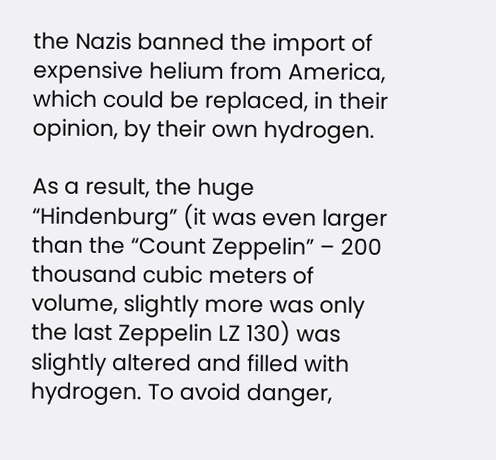the Nazis banned the import of expensive helium from America, which could be replaced, in their opinion, by their own hydrogen.

As a result, the huge “Hindenburg” (it was even larger than the “Count Zeppelin” – 200 thousand cubic meters of volume, slightly more was only the last Zeppelin LZ 130) was slightly altered and filled with hydrogen. To avoid danger,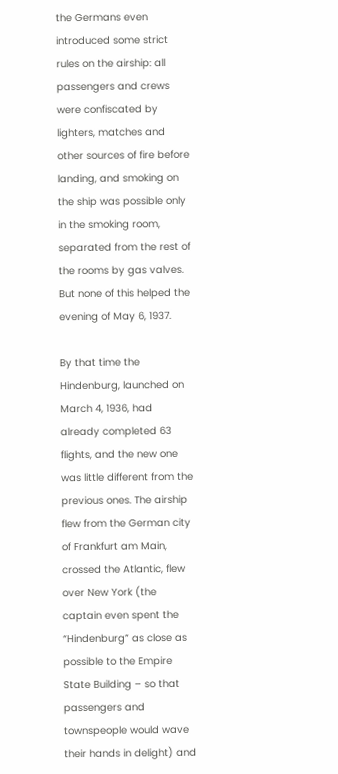the Germans even introduced some strict rules on the airship: all passengers and crews were confiscated by lighters, matches and other sources of fire before landing, and smoking on the ship was possible only in the smoking room, separated from the rest of the rooms by gas valves. But none of this helped the evening of May 6, 1937.

By that time the Hindenburg, launched on March 4, 1936, had already completed 63 flights, and the new one was little different from the previous ones. The airship flew from the German city of Frankfurt am Main, crossed the Atlantic, flew over New York (the captain even spent the “Hindenburg” as close as possible to the Empire State Building – so that passengers and townspeople would wave their hands in delight) and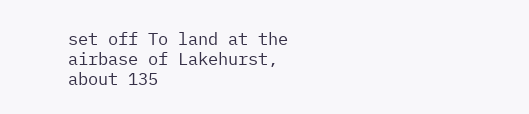set off To land at the airbase of Lakehurst, about 135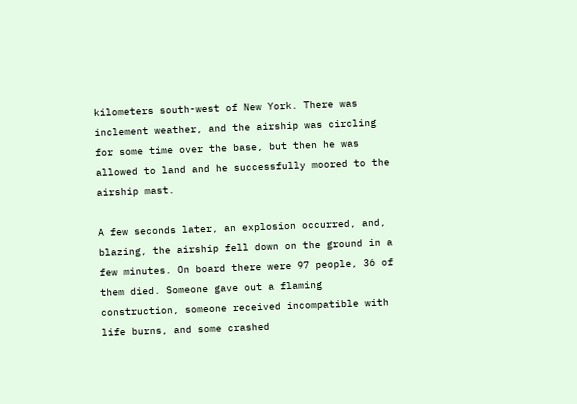kilometers south-west of New York. There was inclement weather, and the airship was circling for some time over the base, but then he was allowed to land and he successfully moored to the airship mast.

A few seconds later, an explosion occurred, and, blazing, the airship fell down on the ground in a few minutes. On board there were 97 people, 36 of them died. Someone gave out a flaming construction, someone received incompatible with life burns, and some crashed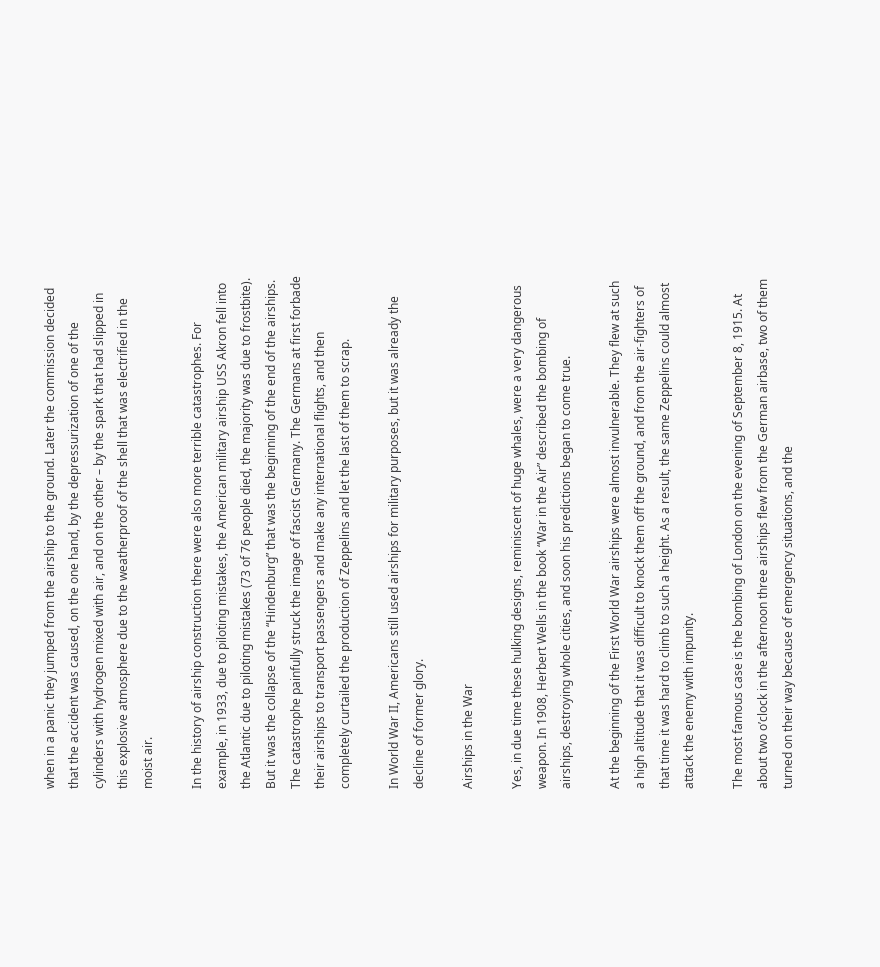when in a panic they jumped from the airship to the ground. Later the commission decided that the accident was caused, on the one hand, by the depressurization of one of the cylinders with hydrogen mixed with air, and on the other – by the spark that had slipped in this explosive atmosphere due to the weatherproof of the shell that was electrified in the moist air.

In the history of airship construction there were also more terrible catastrophes. For example, in 1933, due to piloting mistakes, the American military airship USS Akron fell into the Atlantic due to piloting mistakes (73 of 76 people died, the majority was due to frostbite). But it was the collapse of the “Hindenburg” that was the beginning of the end of the airships. The catastrophe painfully struck the image of fascist Germany. The Germans at first forbade their airships to transport passengers and make any international flights, and then completely curtailed the production of Zeppelins and let the last of them to scrap.

In World War II, Americans still used airships for military purposes, but it was already the decline of former glory.

Airships in the War

Yes, in due time these hulking designs, reminiscent of huge whales, were a very dangerous weapon. In 1908, Herbert Wells in the book “War in the Air” described the bombing of airships, destroying whole cities, and soon his predictions began to come true.

At the beginning of the First World War airships were almost invulnerable. They flew at such a high altitude that it was difficult to knock them off the ground, and from the air-fighters of that time it was hard to climb to such a height. As a result, the same Zeppelins could almost attack the enemy with impunity.

The most famous case is the bombing of London on the evening of September 8, 1915. At about two o’clock in the afternoon three airships flew from the German airbase, two of them turned on their way because of emergency situations, and the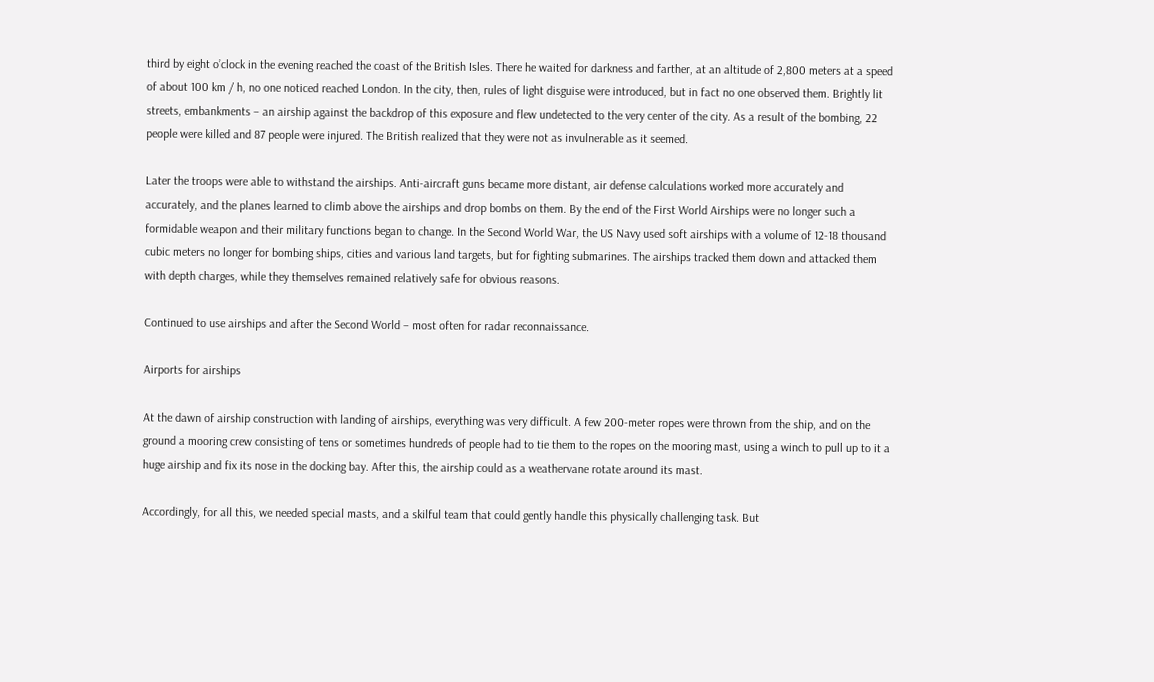third by eight o’clock in the evening reached the coast of the British Isles. There he waited for darkness and farther, at an altitude of 2,800 meters at a speed of about 100 km / h, no one noticed reached London. In the city, then, rules of light disguise were introduced, but in fact no one observed them. Brightly lit streets, embankments – an airship against the backdrop of this exposure and flew undetected to the very center of the city. As a result of the bombing, 22 people were killed and 87 people were injured. The British realized that they were not as invulnerable as it seemed.

Later the troops were able to withstand the airships. Anti-aircraft guns became more distant, air defense calculations worked more accurately and accurately, and the planes learned to climb above the airships and drop bombs on them. By the end of the First World Airships were no longer such a formidable weapon and their military functions began to change. In the Second World War, the US Navy used soft airships with a volume of 12-18 thousand cubic meters no longer for bombing ships, cities and various land targets, but for fighting submarines. The airships tracked them down and attacked them with depth charges, while they themselves remained relatively safe for obvious reasons.

Continued to use airships and after the Second World – most often for radar reconnaissance.

Airports for airships

At the dawn of airship construction with landing of airships, everything was very difficult. A few 200-meter ropes were thrown from the ship, and on the ground a mooring crew consisting of tens or sometimes hundreds of people had to tie them to the ropes on the mooring mast, using a winch to pull up to it a huge airship and fix its nose in the docking bay. After this, the airship could as a weathervane rotate around its mast.

Accordingly, for all this, we needed special masts, and a skilful team that could gently handle this physically challenging task. But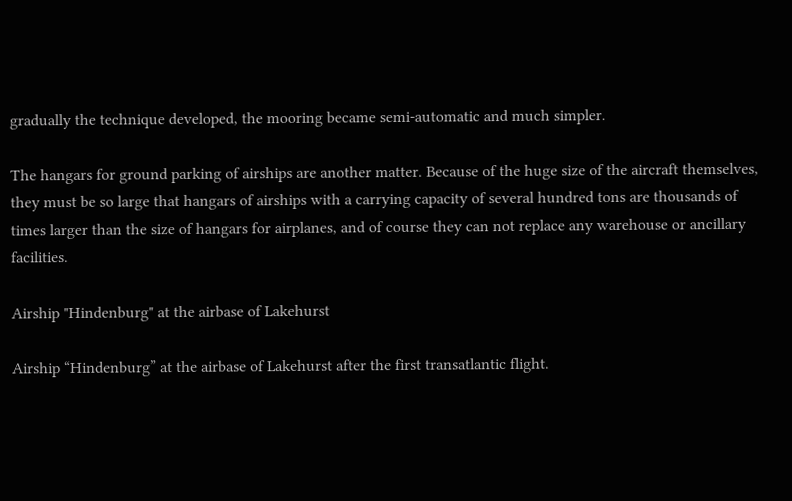gradually the technique developed, the mooring became semi-automatic and much simpler.

The hangars for ground parking of airships are another matter. Because of the huge size of the aircraft themselves, they must be so large that hangars of airships with a carrying capacity of several hundred tons are thousands of times larger than the size of hangars for airplanes, and of course they can not replace any warehouse or ancillary facilities.

Airship "Hindenburg" at the airbase of Lakehurst

Airship “Hindenburg” at the airbase of Lakehurst after the first transatlantic flight.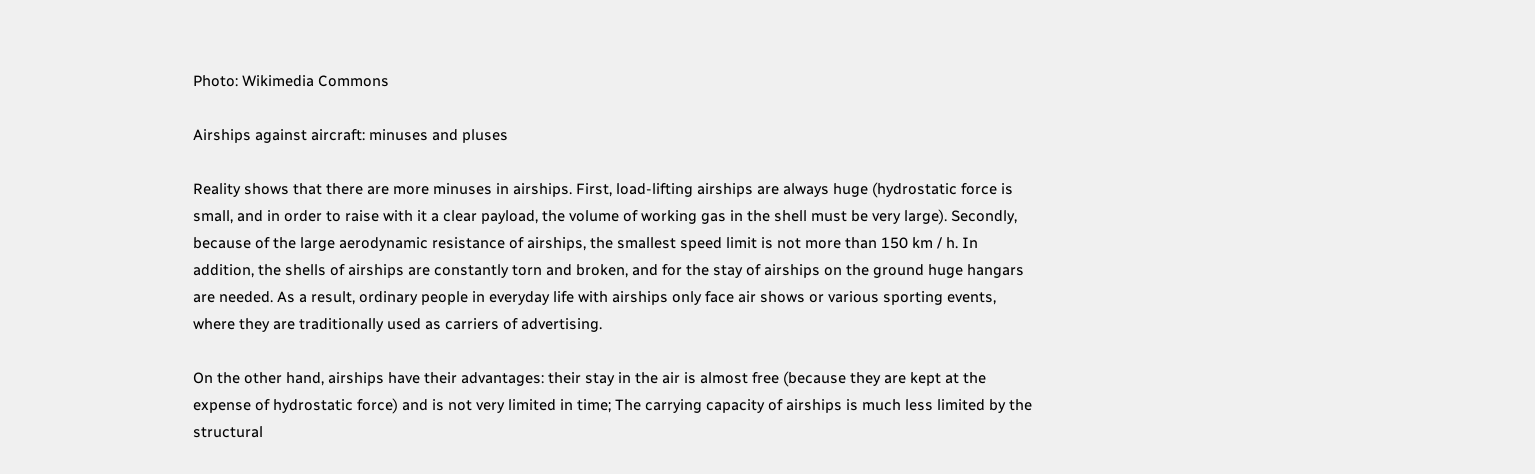Photo: Wikimedia Commons

Airships against aircraft: minuses and pluses

Reality shows that there are more minuses in airships. First, load-lifting airships are always huge (hydrostatic force is small, and in order to raise with it a clear payload, the volume of working gas in the shell must be very large). Secondly, because of the large aerodynamic resistance of airships, the smallest speed limit is not more than 150 km / h. In addition, the shells of airships are constantly torn and broken, and for the stay of airships on the ground huge hangars are needed. As a result, ordinary people in everyday life with airships only face air shows or various sporting events, where they are traditionally used as carriers of advertising.

On the other hand, airships have their advantages: their stay in the air is almost free (because they are kept at the expense of hydrostatic force) and is not very limited in time; The carrying capacity of airships is much less limited by the structural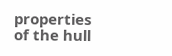properties of the hull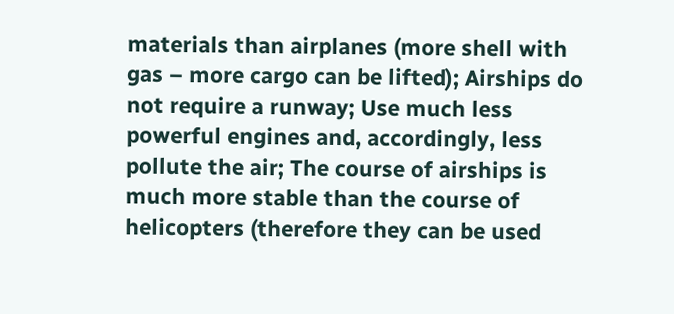materials than airplanes (more shell with gas – more cargo can be lifted); Airships do not require a runway; Use much less powerful engines and, accordingly, less pollute the air; The course of airships is much more stable than the course of helicopters (therefore they can be used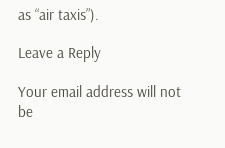as “air taxis”).

Leave a Reply

Your email address will not be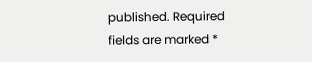published. Required fields are marked *